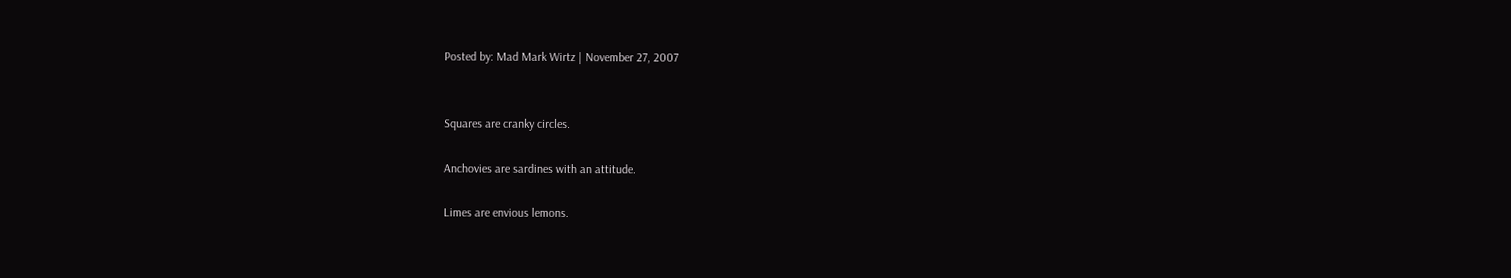Posted by: Mad Mark Wirtz | November 27, 2007


Squares are cranky circles.

Anchovies are sardines with an attitude.

Limes are envious lemons.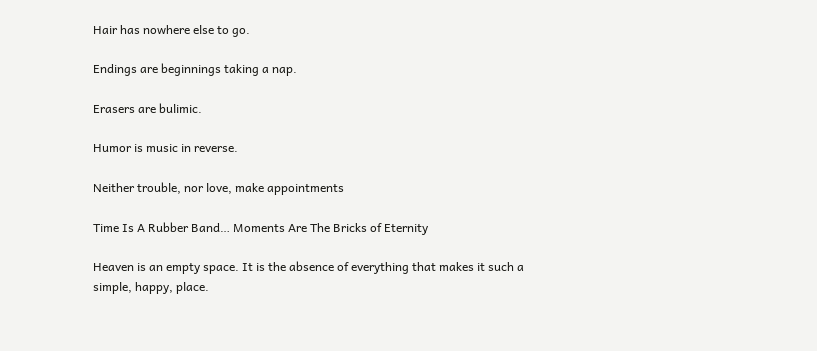Hair has nowhere else to go.

Endings are beginnings taking a nap.

Erasers are bulimic.

Humor is music in reverse.

Neither trouble, nor love, make appointments

Time Is A Rubber Band… Moments Are The Bricks of Eternity

Heaven is an empty space. It is the absence of everything that makes it such a simple, happy, place.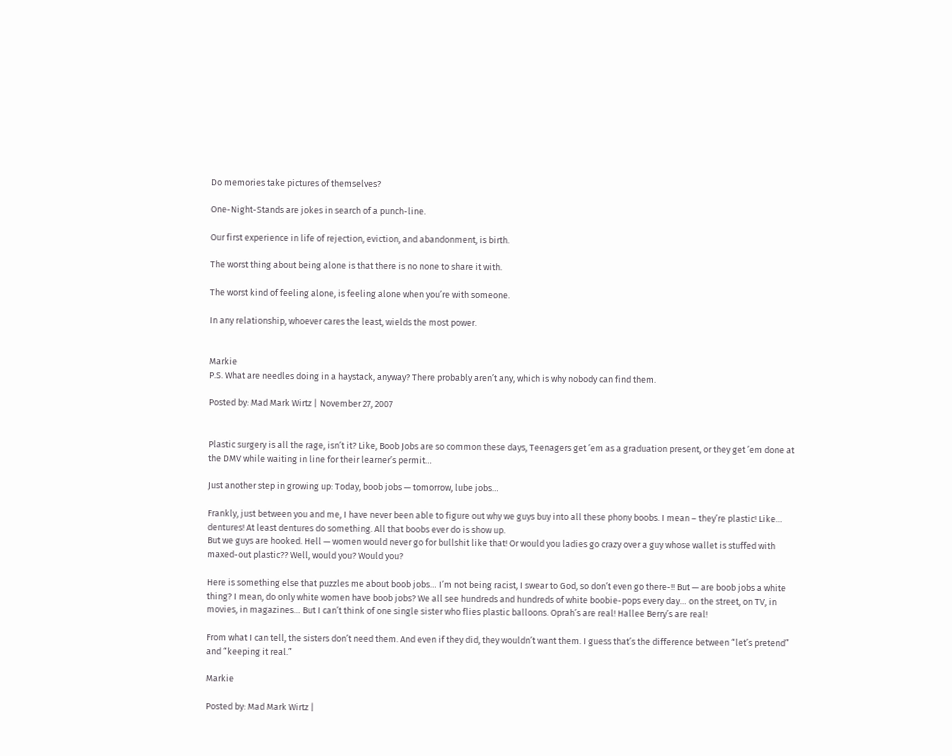Do memories take pictures of themselves?

One-Night-Stands are jokes in search of a punch-line.

Our first experience in life of rejection, eviction, and abandonment, is birth.

The worst thing about being alone is that there is no none to share it with.

The worst kind of feeling alone, is feeling alone when you’re with someone.

In any relationship, whoever cares the least, wields the most power.


Markie
P.S. What are needles doing in a haystack, anyway? There probably aren’t any, which is why nobody can find them.

Posted by: Mad Mark Wirtz | November 27, 2007


Plastic surgery is all the rage, isn’t it? Like, Boob Jobs are so common these days, Teenagers get ’em as a graduation present, or they get ’em done at the DMV while waiting in line for their learner’s permit…

Just another step in growing up: Today, boob jobs — tomorrow, lube jobs…

Frankly, just between you and me, I have never been able to figure out why we guys buy into all these phony boobs. I mean – they’re plastic! Like… dentures! At least dentures do something. All that boobs ever do is show up.
But we guys are hooked. Hell — women would never go for bullshit like that! Or would you ladies go crazy over a guy whose wallet is stuffed with maxed-out plastic?? Well, would you? Would you?

Here is something else that puzzles me about boob jobs… I’m not being racist, I swear to God, so don’t even go there-!! But — are boob jobs a white thing? I mean, do only white women have boob jobs? We all see hundreds and hundreds of white boobie-pops every day… on the street, on TV, in movies, in magazines… But I can’t think of one single sister who flies plastic balloons. Oprah’s are real! Hallee Berry’s are real!

From what I can tell, the sisters don’t need them. And even if they did, they wouldn’t want them. I guess that’s the difference between “let’s pretend” and “keeping it real.”

Markie

Posted by: Mad Mark Wirtz |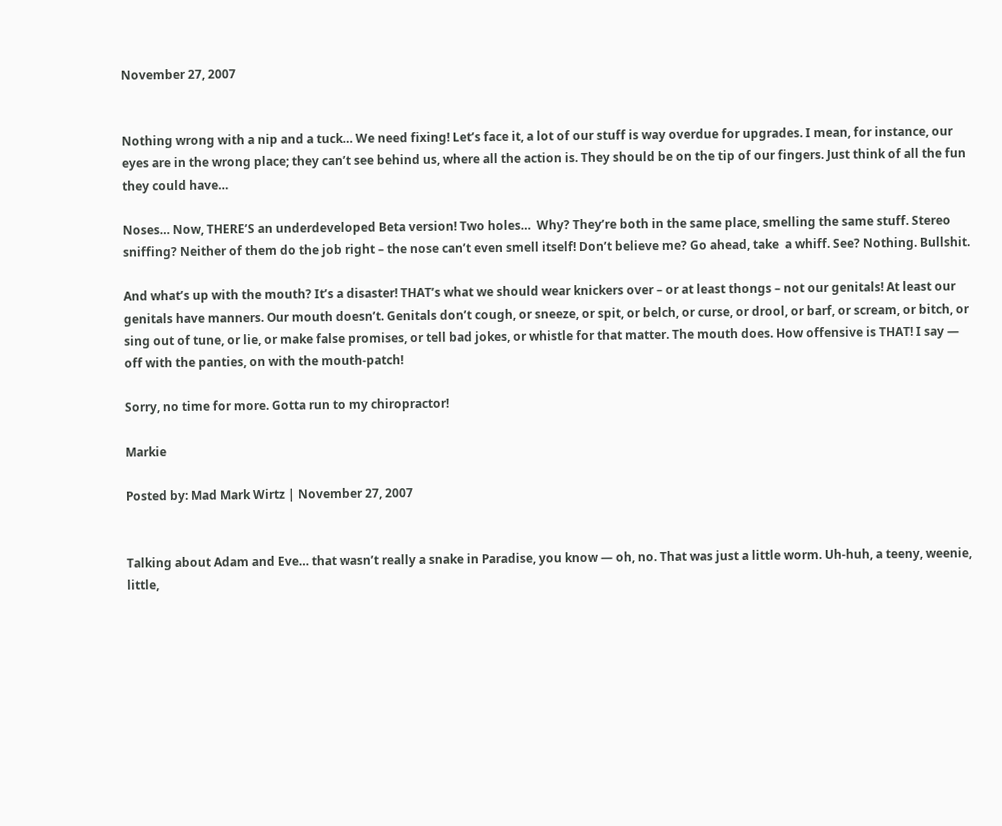November 27, 2007


Nothing wrong with a nip and a tuck… We need fixing! Let’s face it, a lot of our stuff is way overdue for upgrades. I mean, for instance, our eyes are in the wrong place; they can’t see behind us, where all the action is. They should be on the tip of our fingers. Just think of all the fun they could have…

Noses… Now, THERE’S an underdeveloped Beta version! Two holes…  Why? They’re both in the same place, smelling the same stuff. Stereo sniffing? Neither of them do the job right – the nose can’t even smell itself! Don’t believe me? Go ahead, take  a whiff. See? Nothing. Bullshit.

And what’s up with the mouth? It’s a disaster! THAT’s what we should wear knickers over – or at least thongs – not our genitals! At least our genitals have manners. Our mouth doesn’t. Genitals don’t cough, or sneeze, or spit, or belch, or curse, or drool, or barf, or scream, or bitch, or sing out of tune, or lie, or make false promises, or tell bad jokes, or whistle for that matter. The mouth does. How offensive is THAT! I say — off with the panties, on with the mouth-patch!

Sorry, no time for more. Gotta run to my chiropractor!

Markie

Posted by: Mad Mark Wirtz | November 27, 2007


Talking about Adam and Eve… that wasn’t really a snake in Paradise, you know — oh, no. That was just a little worm. Uh-huh, a teeny, weenie, little,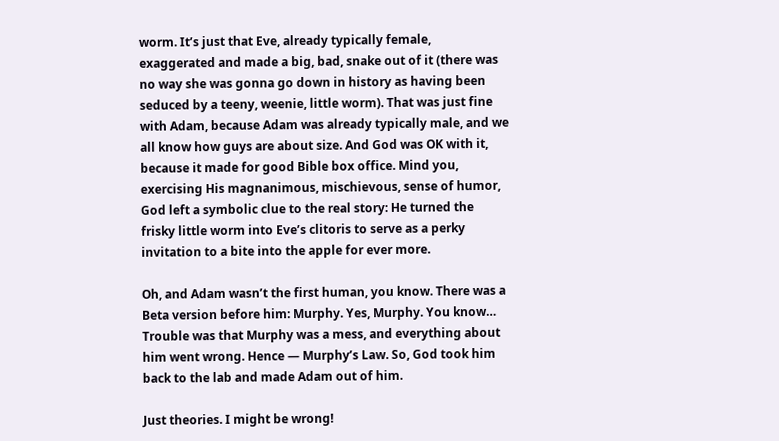worm. It’s just that Eve, already typically female, exaggerated and made a big, bad, snake out of it (there was no way she was gonna go down in history as having been seduced by a teeny, weenie, little worm). That was just fine with Adam, because Adam was already typically male, and we all know how guys are about size. And God was OK with it, because it made for good Bible box office. Mind you, exercising His magnanimous, mischievous, sense of humor, God left a symbolic clue to the real story: He turned the frisky little worm into Eve’s clitoris to serve as a perky invitation to a bite into the apple for ever more.

Oh, and Adam wasn’t the first human, you know. There was a Beta version before him: Murphy. Yes, Murphy. You know…
Trouble was that Murphy was a mess, and everything about him went wrong. Hence — Murphy’s Law. So, God took him back to the lab and made Adam out of him.

Just theories. I might be wrong!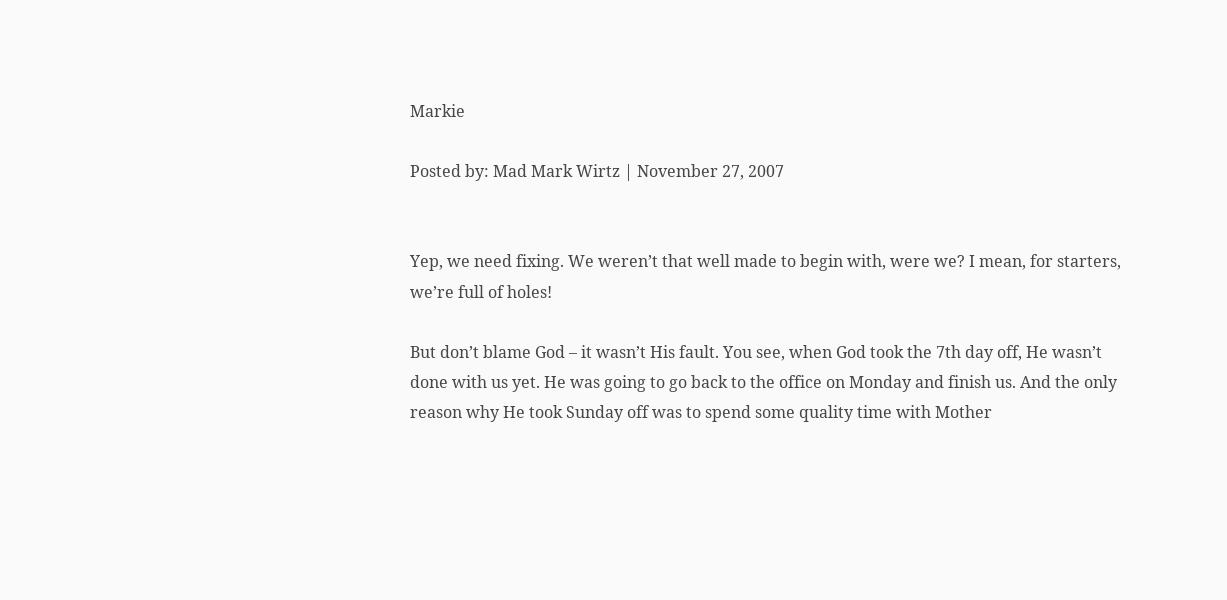Markie

Posted by: Mad Mark Wirtz | November 27, 2007


Yep, we need fixing. We weren’t that well made to begin with, were we? I mean, for starters, we’re full of holes!

But don’t blame God – it wasn’t His fault. You see, when God took the 7th day off, He wasn’t done with us yet. He was going to go back to the office on Monday and finish us. And the only reason why He took Sunday off was to spend some quality time with Mother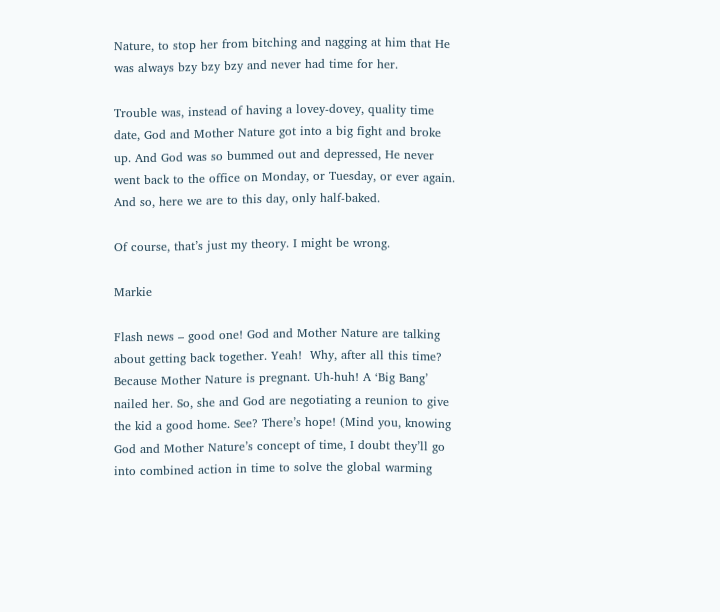Nature, to stop her from bitching and nagging at him that He was always bzy bzy bzy and never had time for her.

Trouble was, instead of having a lovey-dovey, quality time date, God and Mother Nature got into a big fight and broke up. And God was so bummed out and depressed, He never went back to the office on Monday, or Tuesday, or ever again. And so, here we are to this day, only half-baked.

Of course, that’s just my theory. I might be wrong.

Markie

Flash news – good one! God and Mother Nature are talking about getting back together. Yeah!  Why, after all this time? Because Mother Nature is pregnant. Uh-huh! A ‘Big Bang’ nailed her. So, she and God are negotiating a reunion to give the kid a good home. See? There’s hope! (Mind you, knowing God and Mother Nature’s concept of time, I doubt they’ll go into combined action in time to solve the global warming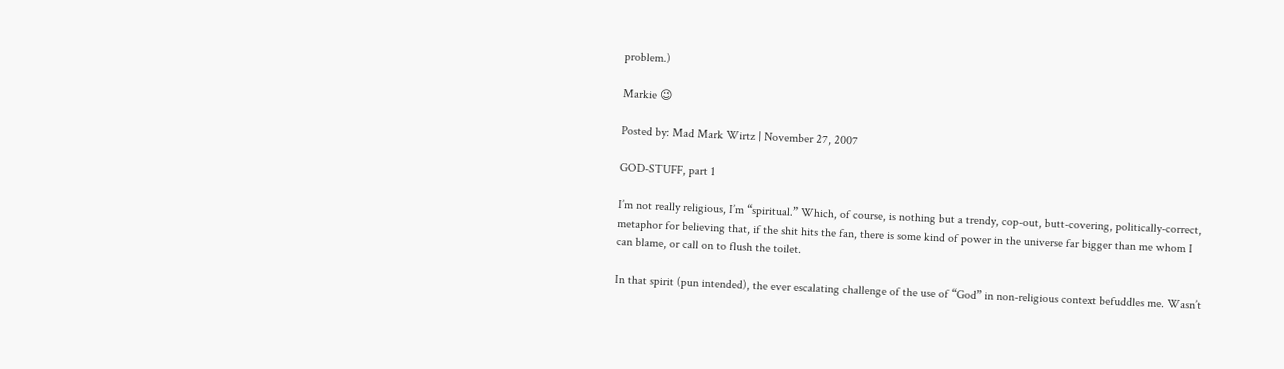problem.)

Markie 😉

Posted by: Mad Mark Wirtz | November 27, 2007

GOD-STUFF, part 1

I’m not really religious, I’m “spiritual.” Which, of course, is nothing but a trendy, cop-out, butt-covering, politically-correct, metaphor for believing that, if the shit hits the fan, there is some kind of power in the universe far bigger than me whom I can blame, or call on to flush the toilet.

In that spirit (pun intended), the ever escalating challenge of the use of “God” in non-religious context befuddles me. Wasn’t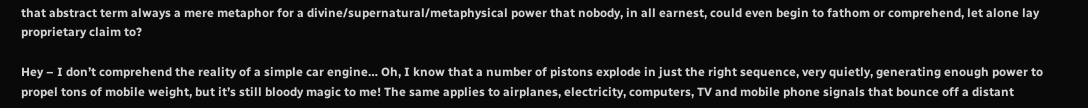that abstract term always a mere metaphor for a divine/supernatural/metaphysical power that nobody, in all earnest, could even begin to fathom or comprehend, let alone lay proprietary claim to?

Hey – I don’t comprehend the reality of a simple car engine… Oh, I know that a number of pistons explode in just the right sequence, very quietly, generating enough power to propel tons of mobile weight, but it’s still bloody magic to me! The same applies to airplanes, electricity, computers, TV and mobile phone signals that bounce off a distant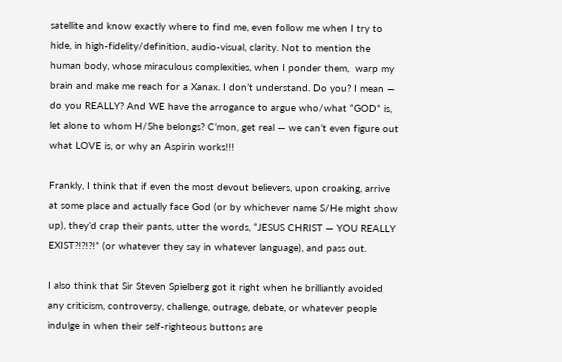satellite and know exactly where to find me, even follow me when I try to hide, in high-fidelity/definition, audio-visual, clarity. Not to mention the human body, whose miraculous complexities, when I ponder them,  warp my brain and make me reach for a Xanax. I don’t understand. Do you? I mean — do you REALLY? And WE have the arrogance to argue who/what “GOD” is, let alone to whom H/She belongs? C’mon, get real — we can’t even figure out what LOVE is, or why an Aspirin works!!!

Frankly, I think that if even the most devout believers, upon croaking, arrive at some place and actually face God (or by whichever name S/He might show up), they’d crap their pants, utter the words, “JESUS CHRIST — YOU REALLY EXIST?!?!?!” (or whatever they say in whatever language), and pass out.

I also think that Sir Steven Spielberg got it right when he brilliantly avoided any criticism, controversy, challenge, outrage, debate, or whatever people indulge in when their self-righteous buttons are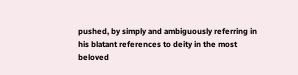pushed, by simply and ambiguously referring in his blatant references to deity in the most beloved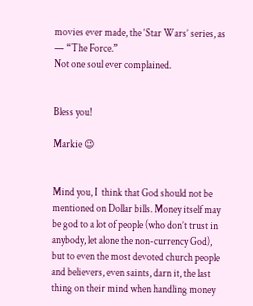movies ever made, the ‘Star Wars’ series, as — “The Force.”
Not one soul ever complained.


Bless you!

Markie 😉


Mind you, I  think that God should not be mentioned on Dollar bills. Money itself may be god to a lot of people (who don’t trust in anybody, let alone the non-currency God), but to even the most devoted church people and believers, even saints, darn it, the last thing on their mind when handling money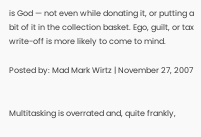is God — not even while donating it, or putting a bit of it in the collection basket. Ego, guilt, or tax write-off is more likely to come to mind.

Posted by: Mad Mark Wirtz | November 27, 2007


Multitasking is overrated and, quite frankly,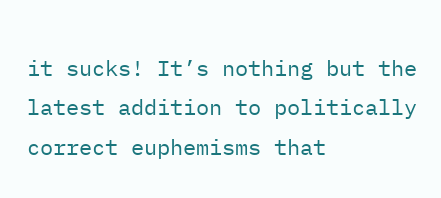it sucks! It’s nothing but the latest addition to politically correct euphemisms that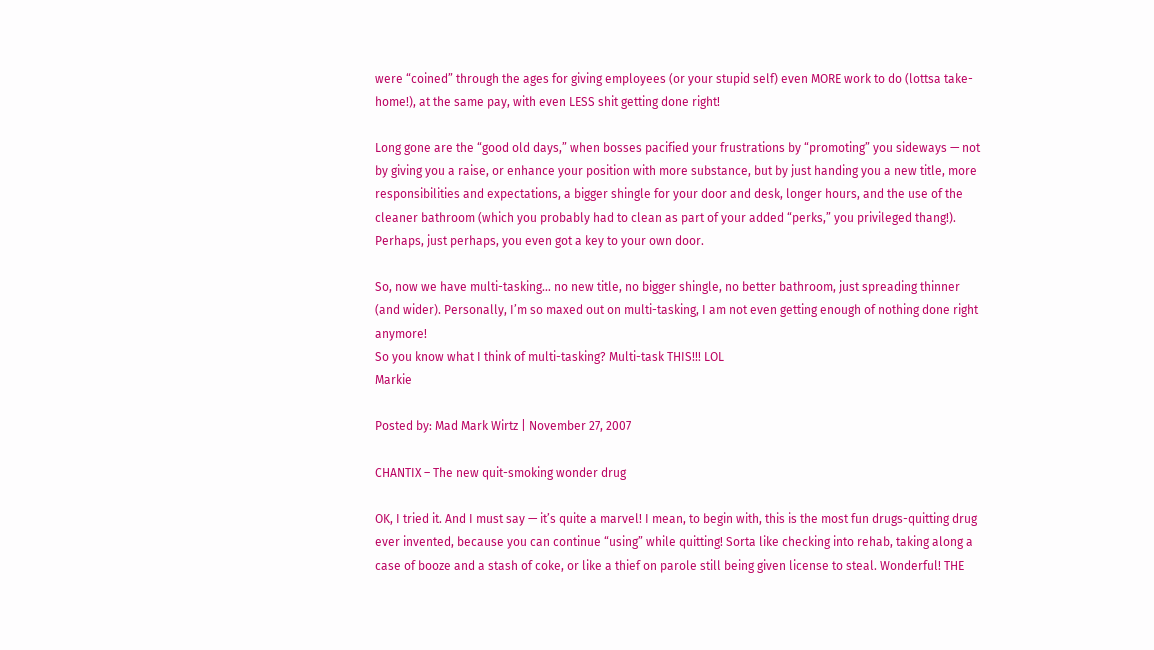were “coined” through the ages for giving employees (or your stupid self) even MORE work to do (lottsa take-home!), at the same pay, with even LESS shit getting done right!

Long gone are the “good old days,” when bosses pacified your frustrations by “promoting” you sideways — not by giving you a raise, or enhance your position with more substance, but by just handing you a new title, more responsibilities and expectations, a bigger shingle for your door and desk, longer hours, and the use of the cleaner bathroom (which you probably had to clean as part of your added “perks,” you privileged thang!). Perhaps, just perhaps, you even got a key to your own door.

So, now we have multi-tasking… no new title, no bigger shingle, no better bathroom, just spreading thinner (and wider). Personally, I’m so maxed out on multi-tasking, I am not even getting enough of nothing done right anymore!
So you know what I think of multi-tasking? Multi-task THIS!!! LOL
Markie

Posted by: Mad Mark Wirtz | November 27, 2007

CHANTIX – The new quit-smoking wonder drug

OK, I tried it. And I must say — it’s quite a marvel! I mean, to begin with, this is the most fun drugs-quitting drug ever invented, because you can continue “using” while quitting! Sorta like checking into rehab, taking along a case of booze and a stash of coke, or like a thief on parole still being given license to steal. Wonderful! THE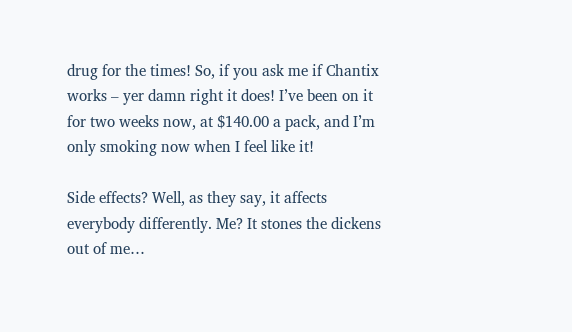drug for the times! So, if you ask me if Chantix works – yer damn right it does! I’ve been on it for two weeks now, at $140.00 a pack, and I’m only smoking now when I feel like it!

Side effects? Well, as they say, it affects everybody differently. Me? It stones the dickens out of me…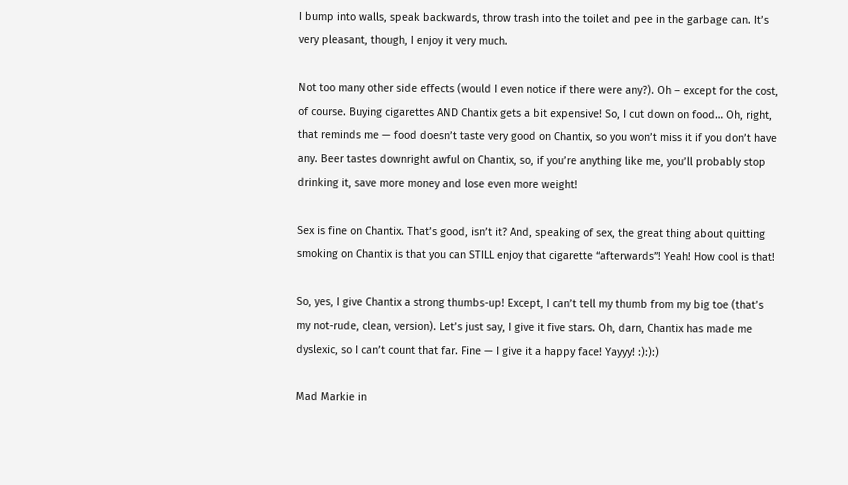I bump into walls, speak backwards, throw trash into the toilet and pee in the garbage can. It’s very pleasant, though, I enjoy it very much.

Not too many other side effects (would I even notice if there were any?). Oh – except for the cost, of course. Buying cigarettes AND Chantix gets a bit expensive! So, I cut down on food… Oh, right, that reminds me — food doesn’t taste very good on Chantix, so you won’t miss it if you don’t have any. Beer tastes downright awful on Chantix, so, if you’re anything like me, you’ll probably stop drinking it, save more money and lose even more weight!

Sex is fine on Chantix. That’s good, isn’t it? And, speaking of sex, the great thing about quitting smoking on Chantix is that you can STILL enjoy that cigarette “afterwards”! Yeah! How cool is that!

So, yes, I give Chantix a strong thumbs-up! Except, I can’t tell my thumb from my big toe (that’s my not-rude, clean, version). Let’s just say, I give it five stars. Oh, darn, Chantix has made me dyslexic, so I can’t count that far. Fine — I give it a happy face! Yayyy! :):):)

Mad Markie in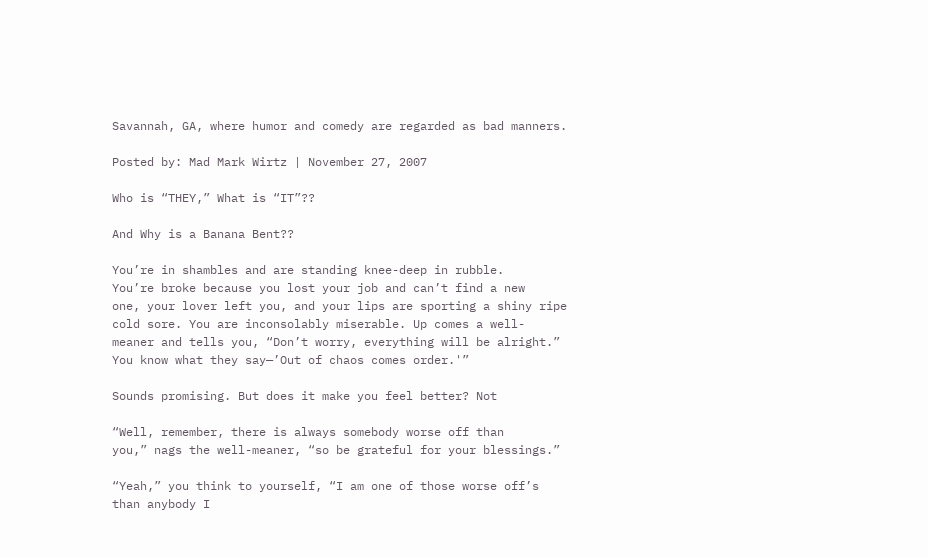Savannah, GA, where humor and comedy are regarded as bad manners.

Posted by: Mad Mark Wirtz | November 27, 2007

Who is “THEY,” What is “IT”??

And Why is a Banana Bent??

You’re in shambles and are standing knee-deep in rubble.
You’re broke because you lost your job and can’t find a new
one, your lover left you, and your lips are sporting a shiny ripe
cold sore. You are inconsolably miserable. Up comes a well-
meaner and tells you, “Don’t worry, everything will be alright.”
You know what they say—’Out of chaos comes order.'”

Sounds promising. But does it make you feel better? Not

“Well, remember, there is always somebody worse off than
you,” nags the well-meaner, “so be grateful for your blessings.”

“Yeah,” you think to yourself, “I am one of those worse off’s
than anybody I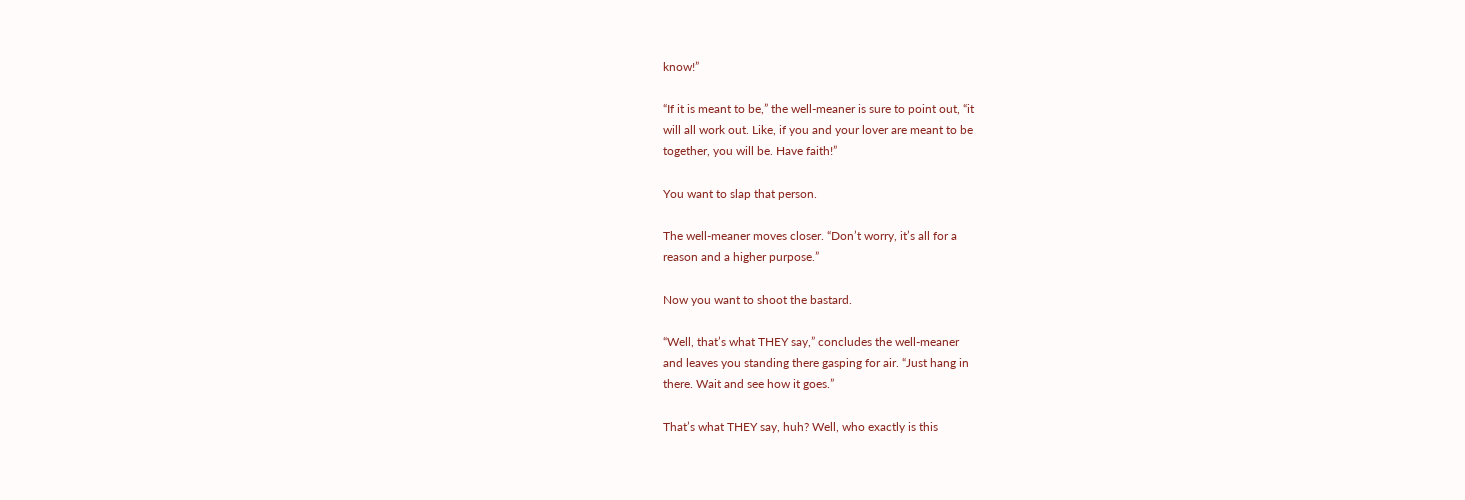know!”

“If it is meant to be,” the well-meaner is sure to point out, “it
will all work out. Like, if you and your lover are meant to be
together, you will be. Have faith!”

You want to slap that person.

The well-meaner moves closer. “Don’t worry, it’s all for a
reason and a higher purpose.”

Now you want to shoot the bastard.

“Well, that’s what THEY say,” concludes the well-meaner
and leaves you standing there gasping for air. “Just hang in
there. Wait and see how it goes.”

That’s what THEY say, huh? Well, who exactly is this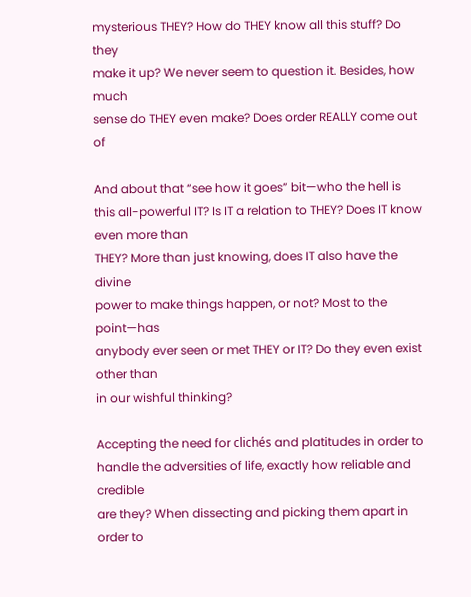mysterious THEY? How do THEY know all this stuff? Do they
make it up? We never seem to question it. Besides, how much
sense do THEY even make? Does order REALLY come out of

And about that “see how it goes” bit—who the hell is
this all-powerful IT? Is IT a relation to THEY? Does IT know even more than
THEY? More than just knowing, does IT also have the divine
power to make things happen, or not? Most to the point—has
anybody ever seen or met THEY or IT? Do they even exist other than
in our wishful thinking?

Accepting the need for clichés and platitudes in order to
handle the adversities of life, exactly how reliable and credible
are they? When dissecting and picking them apart in order to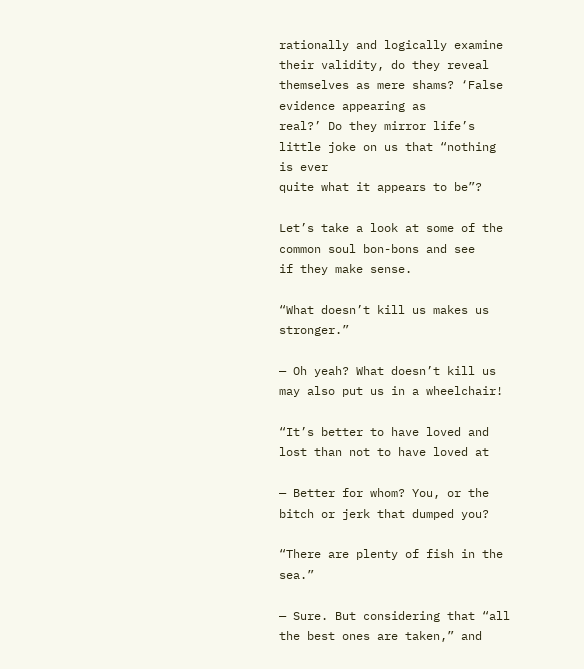rationally and logically examine their validity, do they reveal
themselves as mere shams? ‘False evidence appearing as
real?’ Do they mirror life’s little joke on us that “nothing is ever
quite what it appears to be”?

Let’s take a look at some of the common soul bon-bons and see
if they make sense.

“What doesn’t kill us makes us stronger.”

— Oh yeah? What doesn’t kill us may also put us in a wheelchair!

“It’s better to have loved and lost than not to have loved at

— Better for whom? You, or the bitch or jerk that dumped you?

“There are plenty of fish in the sea.”

— Sure. But considering that “all the best ones are taken,” and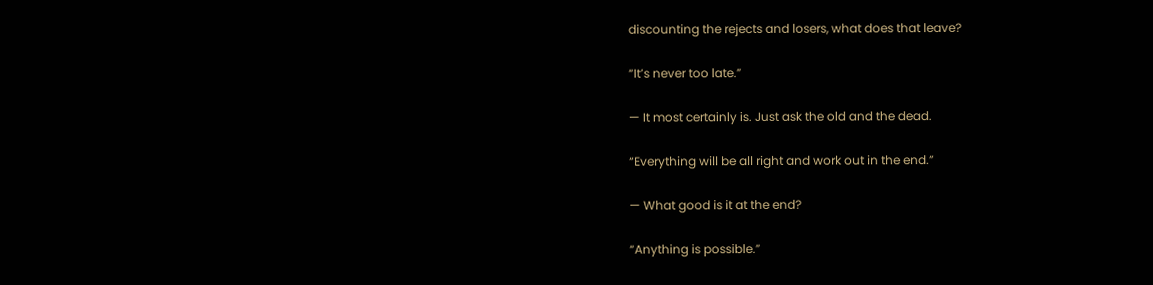discounting the rejects and losers, what does that leave?

“It’s never too late.”

— It most certainly is. Just ask the old and the dead.

“Everything will be all right and work out in the end.”

— What good is it at the end?

“Anything is possible.”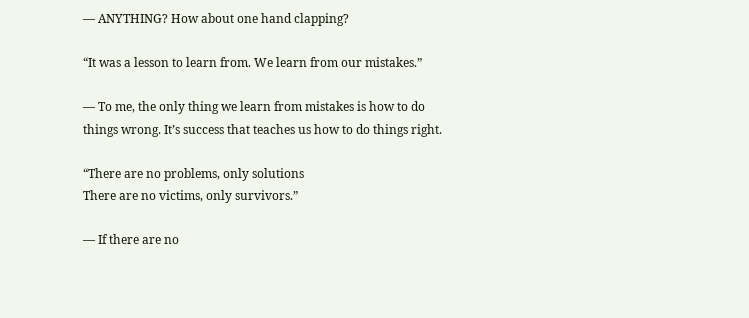— ANYTHING? How about one hand clapping?

“It was a lesson to learn from. We learn from our mistakes.”

— To me, the only thing we learn from mistakes is how to do
things wrong. It’s success that teaches us how to do things right.

“There are no problems, only solutions
There are no victims, only survivors.”

— If there are no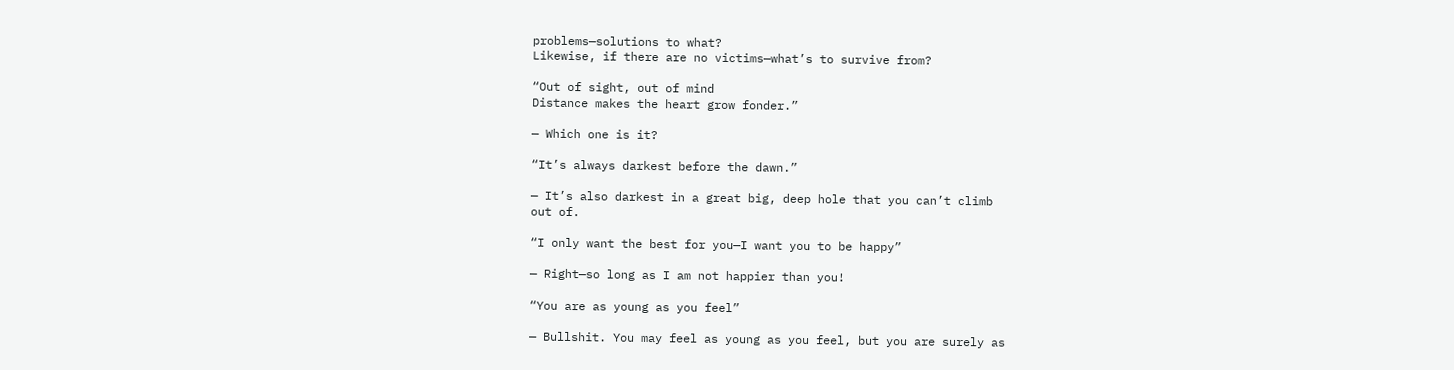problems—solutions to what?
Likewise, if there are no victims—what’s to survive from?

“Out of sight, out of mind
Distance makes the heart grow fonder.”

— Which one is it?

“It’s always darkest before the dawn.”

— It’s also darkest in a great big, deep hole that you can’t climb
out of.

“I only want the best for you—I want you to be happy”

— Right—so long as I am not happier than you!

“You are as young as you feel”

— Bullshit. You may feel as young as you feel, but you are surely as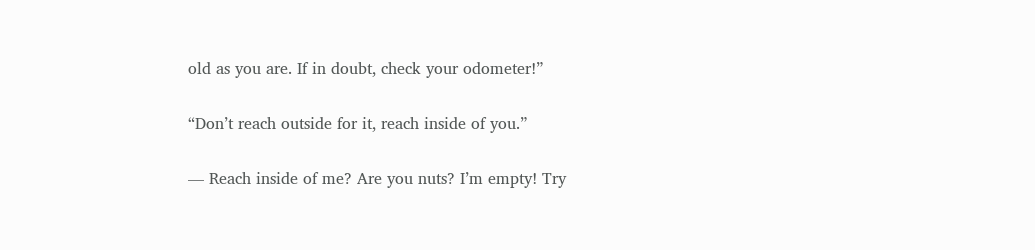old as you are. If in doubt, check your odometer!”

“Don’t reach outside for it, reach inside of you.”

— Reach inside of me? Are you nuts? I’m empty! Try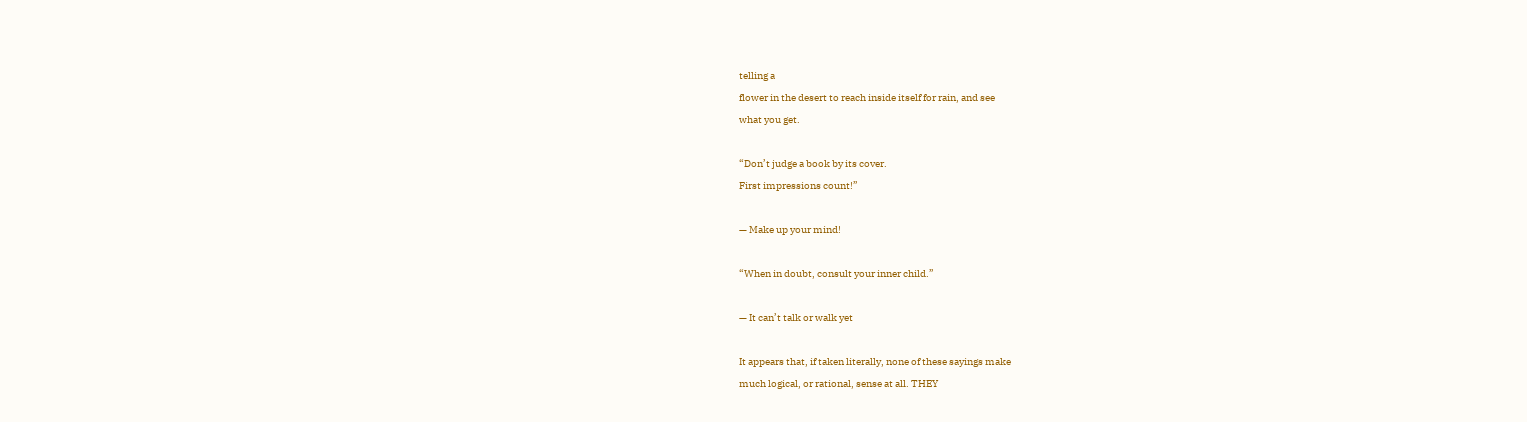telling a
flower in the desert to reach inside itself for rain, and see
what you get.

“Don’t judge a book by its cover.
First impressions count!”

— Make up your mind!

“When in doubt, consult your inner child.”

— It can’t talk or walk yet

It appears that, if taken literally, none of these sayings make
much logical, or rational, sense at all. THEY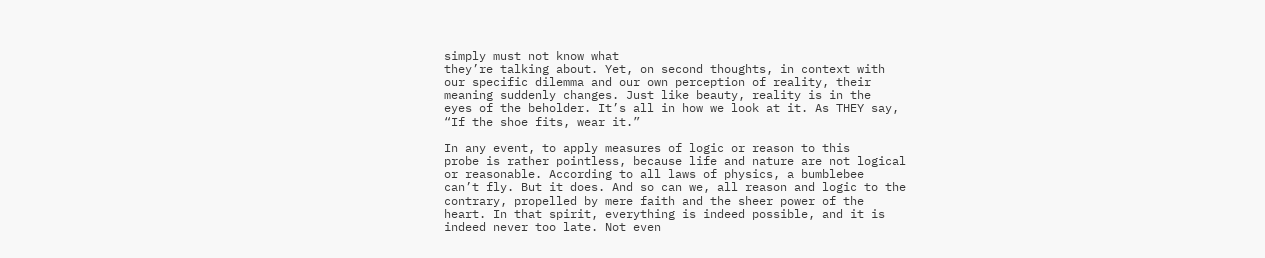simply must not know what
they’re talking about. Yet, on second thoughts, in context with
our specific dilemma and our own perception of reality, their
meaning suddenly changes. Just like beauty, reality is in the
eyes of the beholder. It’s all in how we look at it. As THEY say,
“If the shoe fits, wear it.”

In any event, to apply measures of logic or reason to this
probe is rather pointless, because life and nature are not logical
or reasonable. According to all laws of physics, a bumblebee
can’t fly. But it does. And so can we, all reason and logic to the
contrary, propelled by mere faith and the sheer power of the
heart. In that spirit, everything is indeed possible, and it is
indeed never too late. Not even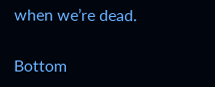when we’re dead.

Bottom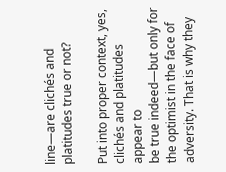line—are clichés and platitudes true or not?

Put into proper context, yes, clichés and platitudes appear to
be true indeed—but only for the optimist in the face of
adversity. That is why they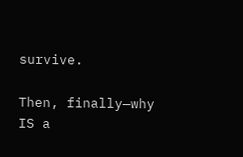survive.

Then, finally—why IS a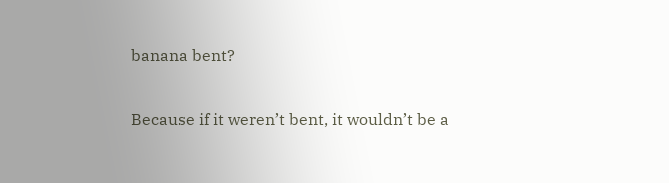banana bent?

Because if it weren’t bent, it wouldn’t be a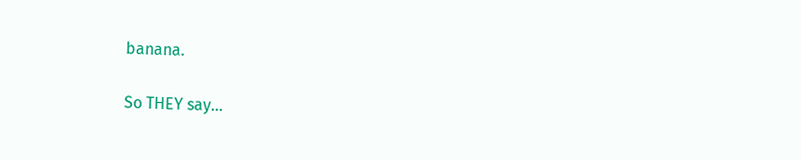banana.

So THEY say…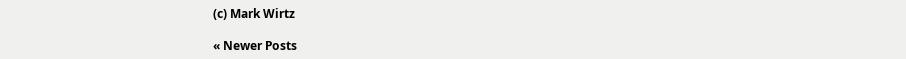(c) Mark Wirtz

« Newer Posts